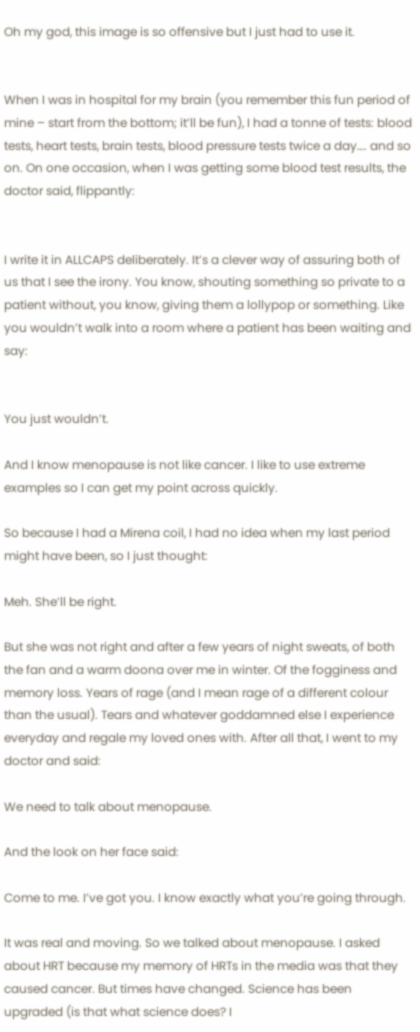Oh my god, this image is so offensive but I just had to use it.


When I was in hospital for my brain (you remember this fun period of mine – start from the bottom; it’ll be fun), I had a tonne of tests: blood tests, heart tests, brain tests, blood pressure tests twice a day…. and so on. On one occasion, when I was getting some blood test results, the doctor said, flippantly:


I write it in ALLCAPS deliberately. It’s a clever way of assuring both of us that I see the irony. You know, shouting something so private to a patient without, you know, giving them a lollypop or something. Like you wouldn’t walk into a room where a patient has been waiting and say:


You just wouldn’t.

And I know menopause is not like cancer. I like to use extreme examples so I can get my point across quickly.

So because I had a Mirena coil, I had no idea when my last period might have been, so I just thought:

Meh. She’ll be right.

But she was not right and after a few years of night sweats, of both the fan and a warm doona over me in winter. Of the fogginess and memory loss. Years of rage (and I mean rage of a different colour than the usual). Tears and whatever goddamned else I experience everyday and regale my loved ones with. After all that, I went to my doctor and said:

We need to talk about menopause.

And the look on her face said:

Come to me. I’ve got you. I know exactly what you’re going through.

It was real and moving. So we talked about menopause. I asked about HRT because my memory of HRTs in the media was that they caused cancer. But times have changed. Science has been upgraded (is that what science does? I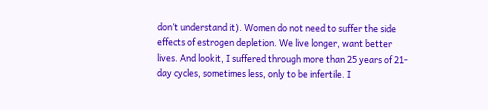don’t understand it). Women do not need to suffer the side effects of estrogen depletion. We live longer, want better lives. And lookit, I suffered through more than 25 years of 21-day cycles, sometimes less, only to be infertile. I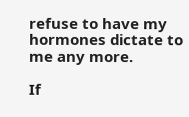refuse to have my hormones dictate to me any more.

If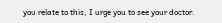you relate to this, I urge you to see your doctor.